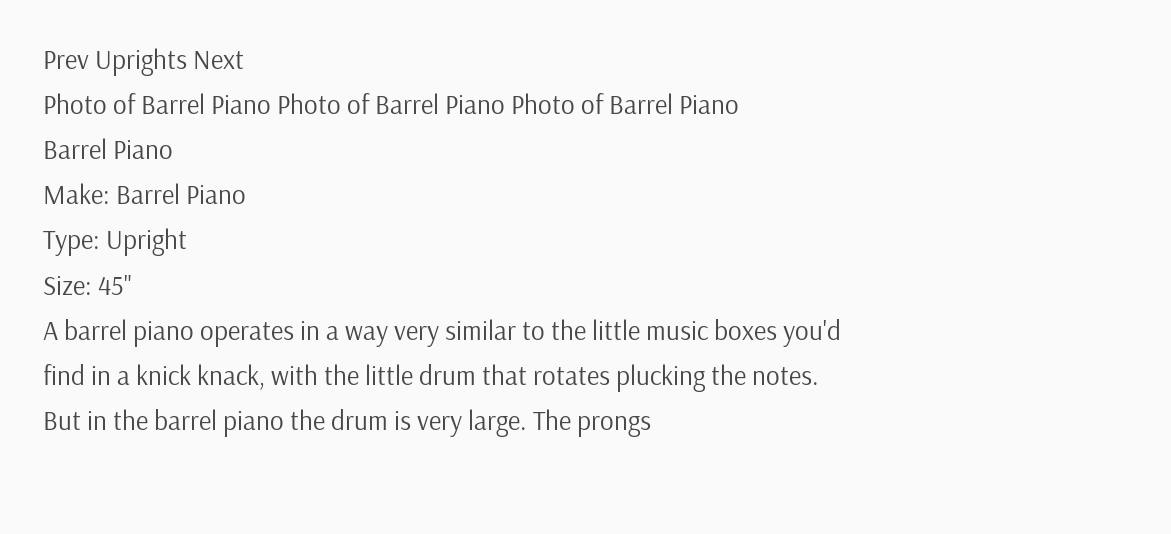Prev Uprights Next
Photo of Barrel Piano Photo of Barrel Piano Photo of Barrel Piano
Barrel Piano
Make: Barrel Piano
Type: Upright
Size: 45"
A barrel piano operates in a way very similar to the little music boxes you'd find in a knick knack, with the little drum that rotates plucking the notes. But in the barrel piano the drum is very large. The prongs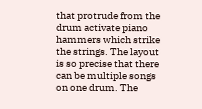that protrude from the drum activate piano hammers which strike the strings. The layout is so precise that there can be multiple songs on one drum. The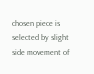chosen piece is selected by slight side movement of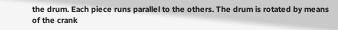the drum. Each piece runs parallel to the others. The drum is rotated by means of the crank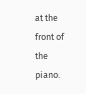at the front of the piano.